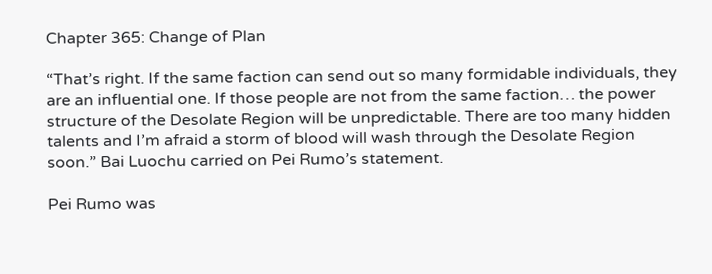Chapter 365: Change of Plan

“That’s right. If the same faction can send out so many formidable individuals, they are an influential one. If those people are not from the same faction… the power structure of the Desolate Region will be unpredictable. There are too many hidden talents and I’m afraid a storm of blood will wash through the Desolate Region soon.” Bai Luochu carried on Pei Rumo’s statement.

Pei Rumo was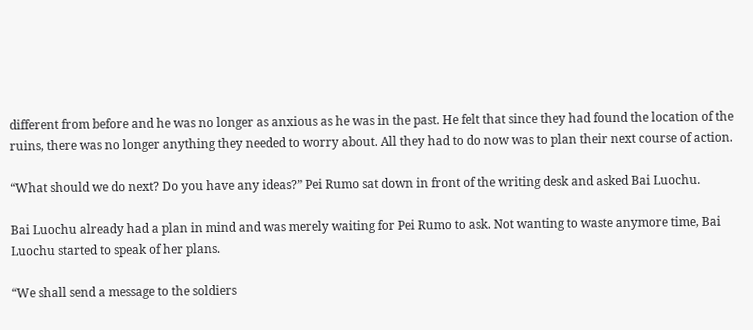different from before and he was no longer as anxious as he was in the past. He felt that since they had found the location of the ruins, there was no longer anything they needed to worry about. All they had to do now was to plan their next course of action.

“What should we do next? Do you have any ideas?” Pei Rumo sat down in front of the writing desk and asked Bai Luochu.

Bai Luochu already had a plan in mind and was merely waiting for Pei Rumo to ask. Not wanting to waste anymore time, Bai Luochu started to speak of her plans.

“We shall send a message to the soldiers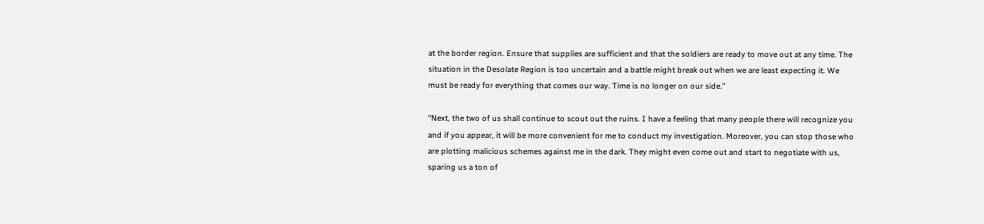at the border region. Ensure that supplies are sufficient and that the soldiers are ready to move out at any time. The situation in the Desolate Region is too uncertain and a battle might break out when we are least expecting it. We must be ready for everything that comes our way. Time is no longer on our side.”

“Next, the two of us shall continue to scout out the ruins. I have a feeling that many people there will recognize you and if you appear, it will be more convenient for me to conduct my investigation. Moreover, you can stop those who are plotting malicious schemes against me in the dark. They might even come out and start to negotiate with us, sparing us a ton of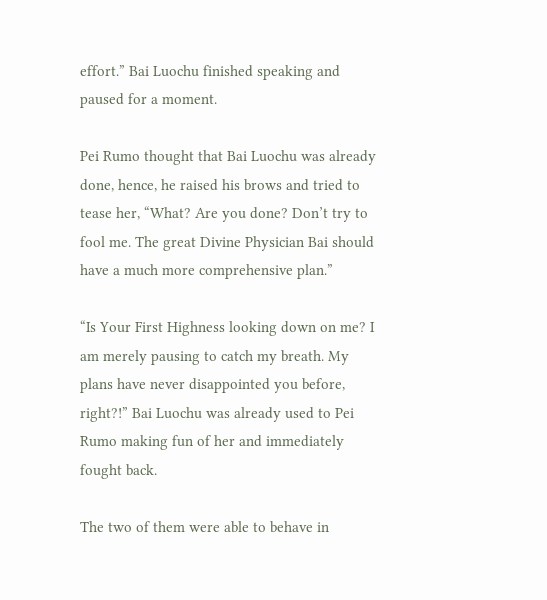effort.” Bai Luochu finished speaking and paused for a moment.

Pei Rumo thought that Bai Luochu was already done, hence, he raised his brows and tried to tease her, “What? Are you done? Don’t try to fool me. The great Divine Physician Bai should have a much more comprehensive plan.”

“Is Your First Highness looking down on me? I am merely pausing to catch my breath. My plans have never disappointed you before, right?!” Bai Luochu was already used to Pei Rumo making fun of her and immediately fought back.

The two of them were able to behave in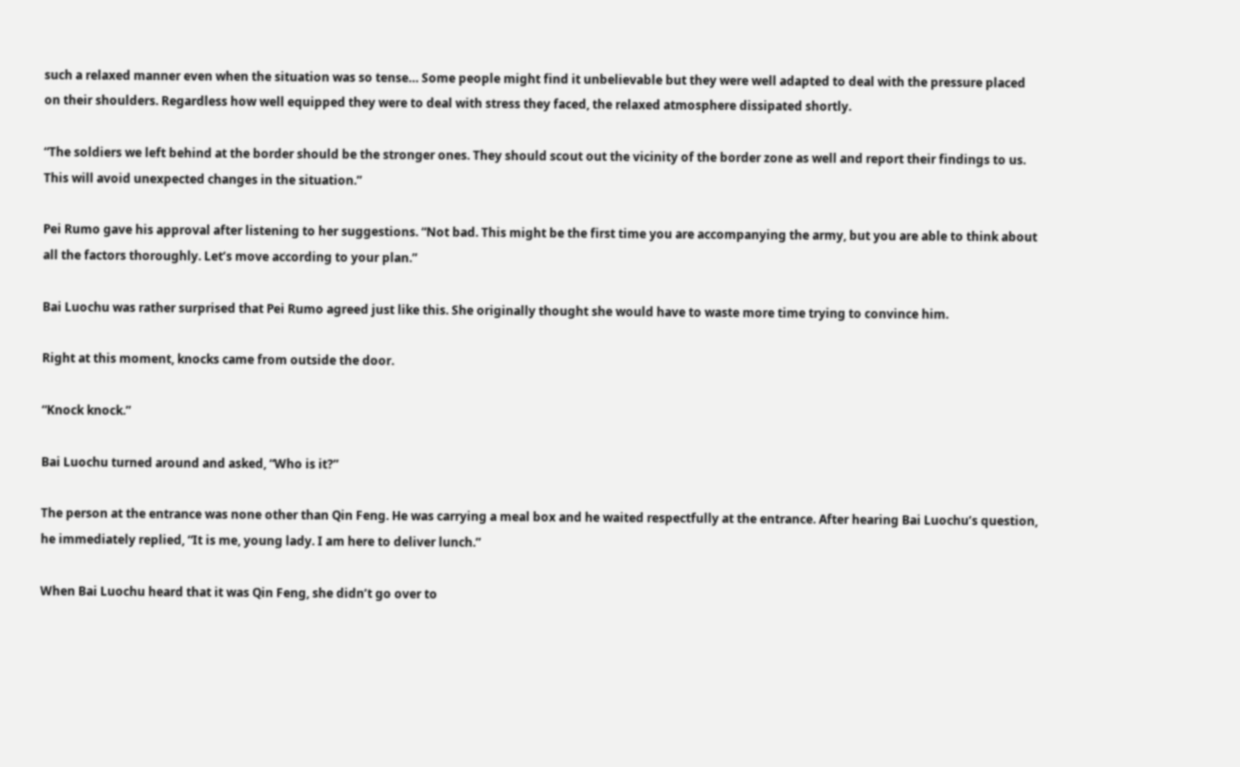such a relaxed manner even when the situation was so tense… Some people might find it unbelievable but they were well adapted to deal with the pressure placed on their shoulders. Regardless how well equipped they were to deal with stress they faced, the relaxed atmosphere dissipated shortly.

“The soldiers we left behind at the border should be the stronger ones. They should scout out the vicinity of the border zone as well and report their findings to us. This will avoid unexpected changes in the situation.”

Pei Rumo gave his approval after listening to her suggestions. “Not bad. This might be the first time you are accompanying the army, but you are able to think about all the factors thoroughly. Let’s move according to your plan.”

Bai Luochu was rather surprised that Pei Rumo agreed just like this. She originally thought she would have to waste more time trying to convince him.

Right at this moment, knocks came from outside the door.

“Knock knock.”

Bai Luochu turned around and asked, “Who is it?”

The person at the entrance was none other than Qin Feng. He was carrying a meal box and he waited respectfully at the entrance. After hearing Bai Luochu’s question, he immediately replied, “It is me, young lady. I am here to deliver lunch.”

When Bai Luochu heard that it was Qin Feng, she didn’t go over to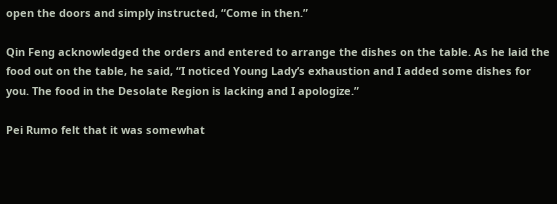open the doors and simply instructed, “Come in then.”

Qin Feng acknowledged the orders and entered to arrange the dishes on the table. As he laid the food out on the table, he said, “I noticed Young Lady’s exhaustion and I added some dishes for you. The food in the Desolate Region is lacking and I apologize.”

Pei Rumo felt that it was somewhat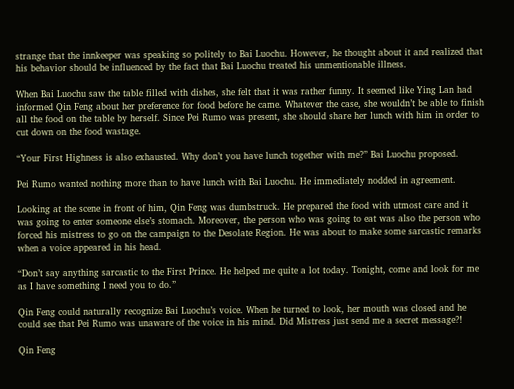strange that the innkeeper was speaking so politely to Bai Luochu. However, he thought about it and realized that his behavior should be influenced by the fact that Bai Luochu treated his unmentionable illness.

When Bai Luochu saw the table filled with dishes, she felt that it was rather funny. It seemed like Ying Lan had informed Qin Feng about her preference for food before he came. Whatever the case, she wouldn’t be able to finish all the food on the table by herself. Since Pei Rumo was present, she should share her lunch with him in order to cut down on the food wastage.

“Your First Highness is also exhausted. Why don’t you have lunch together with me?” Bai Luochu proposed.

Pei Rumo wanted nothing more than to have lunch with Bai Luochu. He immediately nodded in agreement.

Looking at the scene in front of him, Qin Feng was dumbstruck. He prepared the food with utmost care and it was going to enter someone else’s stomach. Moreover, the person who was going to eat was also the person who forced his mistress to go on the campaign to the Desolate Region. He was about to make some sarcastic remarks when a voice appeared in his head.

“Don’t say anything sarcastic to the First Prince. He helped me quite a lot today. Tonight, come and look for me as I have something I need you to do.”

Qin Feng could naturally recognize Bai Luochu’s voice. When he turned to look, her mouth was closed and he could see that Pei Rumo was unaware of the voice in his mind. Did Mistress just send me a secret message?!

Qin Feng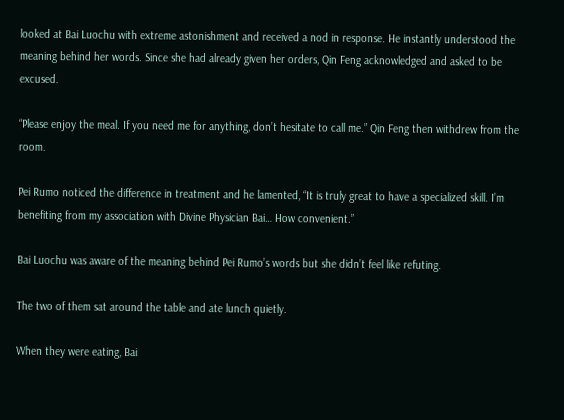looked at Bai Luochu with extreme astonishment and received a nod in response. He instantly understood the meaning behind her words. Since she had already given her orders, Qin Feng acknowledged and asked to be excused.

“Please enjoy the meal. If you need me for anything, don’t hesitate to call me.” Qin Feng then withdrew from the room.

Pei Rumo noticed the difference in treatment and he lamented, “It is truly great to have a specialized skill. I’m benefiting from my association with Divine Physician Bai… How convenient.”

Bai Luochu was aware of the meaning behind Pei Rumo’s words but she didn’t feel like refuting.

The two of them sat around the table and ate lunch quietly.

When they were eating, Bai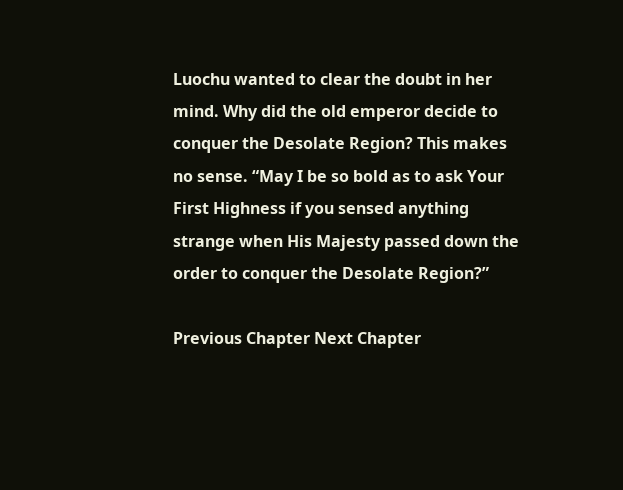Luochu wanted to clear the doubt in her mind. Why did the old emperor decide to conquer the Desolate Region? This makes no sense. “May I be so bold as to ask Your First Highness if you sensed anything strange when His Majesty passed down the order to conquer the Desolate Region?”

Previous Chapter Next Chapter